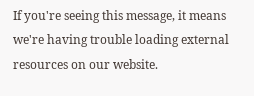If you're seeing this message, it means we're having trouble loading external resources on our website.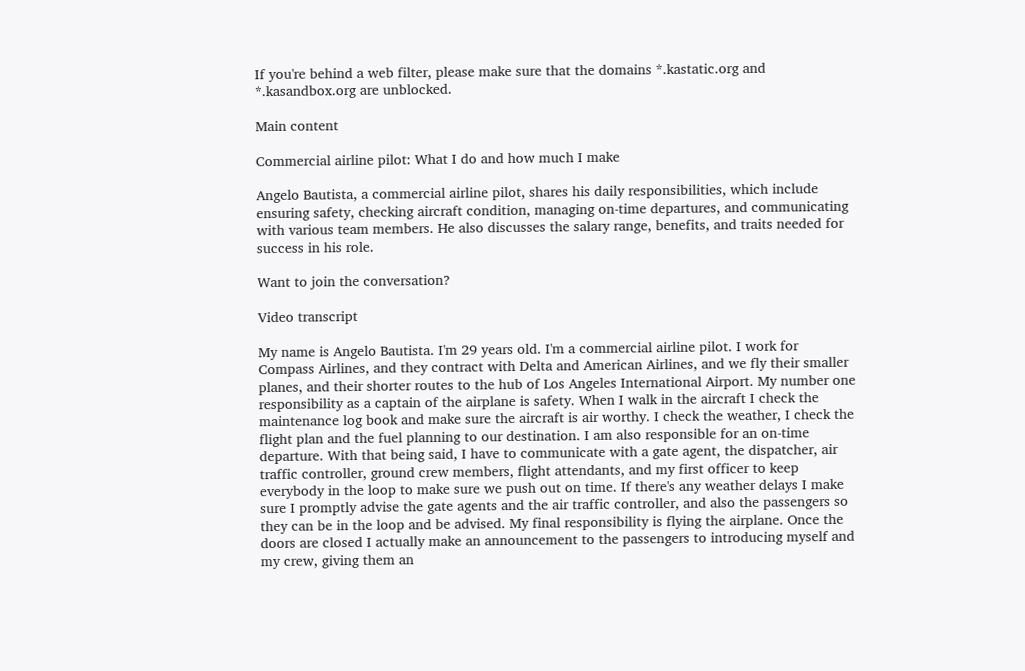If you're behind a web filter, please make sure that the domains *.kastatic.org and *.kasandbox.org are unblocked.

Main content

Commercial airline pilot: What I do and how much I make

Angelo Bautista, a commercial airline pilot, shares his daily responsibilities, which include ensuring safety, checking aircraft condition, managing on-time departures, and communicating with various team members. He also discusses the salary range, benefits, and traits needed for success in his role.

Want to join the conversation?

Video transcript

My name is Angelo Bautista. I'm 29 years old. I'm a commercial airline pilot. I work for Compass Airlines, and they contract with Delta and American Airlines, and we fly their smaller planes, and their shorter routes to the hub of Los Angeles International Airport. My number one responsibility as a captain of the airplane is safety. When I walk in the aircraft I check the maintenance log book and make sure the aircraft is air worthy. I check the weather, I check the flight plan and the fuel planning to our destination. I am also responsible for an on-time departure. With that being said, I have to communicate with a gate agent, the dispatcher, air traffic controller, ground crew members, flight attendants, and my first officer to keep everybody in the loop to make sure we push out on time. If there's any weather delays I make sure I promptly advise the gate agents and the air traffic controller, and also the passengers so they can be in the loop and be advised. My final responsibility is flying the airplane. Once the doors are closed I actually make an announcement to the passengers to introducing myself and my crew, giving them an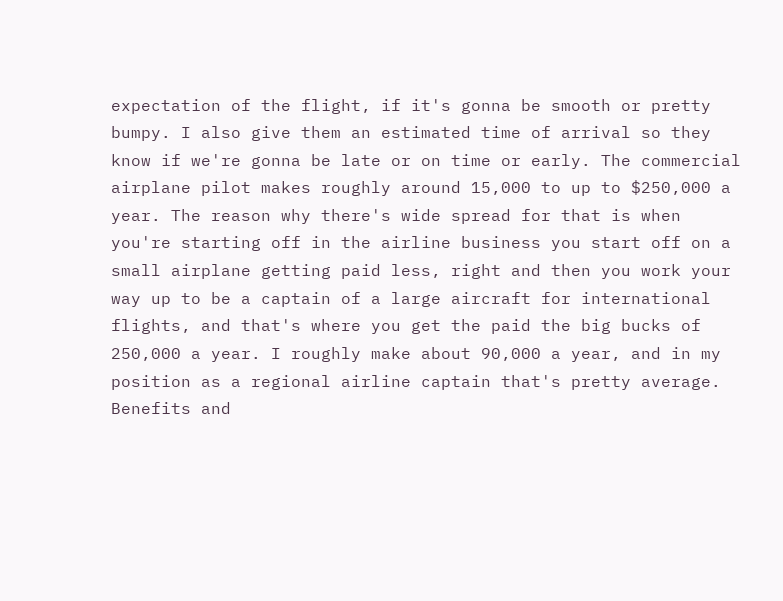expectation of the flight, if it's gonna be smooth or pretty bumpy. I also give them an estimated time of arrival so they know if we're gonna be late or on time or early. The commercial airplane pilot makes roughly around 15,000 to up to $250,000 a year. The reason why there's wide spread for that is when you're starting off in the airline business you start off on a small airplane getting paid less, right and then you work your way up to be a captain of a large aircraft for international flights, and that's where you get the paid the big bucks of 250,000 a year. I roughly make about 90,000 a year, and in my position as a regional airline captain that's pretty average. Benefits and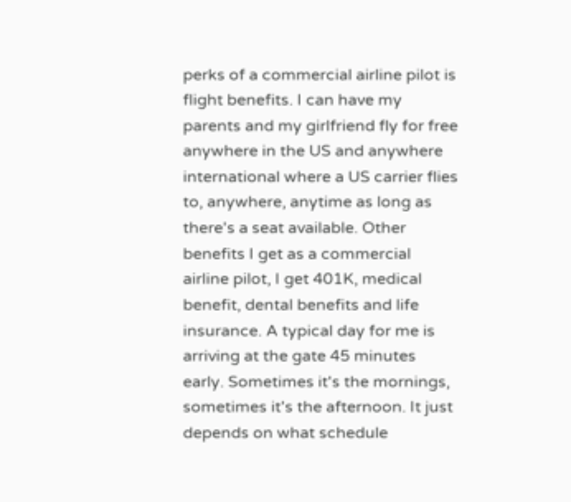perks of a commercial airline pilot is flight benefits. I can have my parents and my girlfriend fly for free anywhere in the US and anywhere international where a US carrier flies to, anywhere, anytime as long as there's a seat available. Other benefits I get as a commercial airline pilot, I get 401K, medical benefit, dental benefits and life insurance. A typical day for me is arriving at the gate 45 minutes early. Sometimes it's the mornings, sometimes it's the afternoon. It just depends on what schedule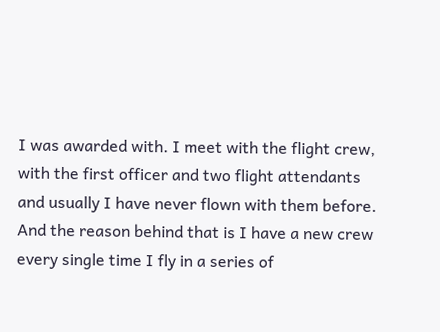I was awarded with. I meet with the flight crew, with the first officer and two flight attendants and usually I have never flown with them before. And the reason behind that is I have a new crew every single time I fly in a series of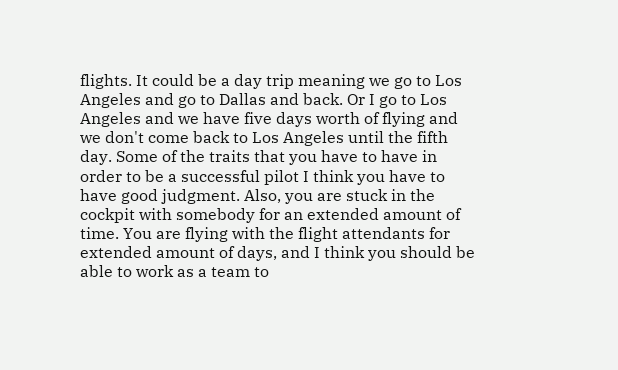flights. It could be a day trip meaning we go to Los Angeles and go to Dallas and back. Or I go to Los Angeles and we have five days worth of flying and we don't come back to Los Angeles until the fifth day. Some of the traits that you have to have in order to be a successful pilot I think you have to have good judgment. Also, you are stuck in the cockpit with somebody for an extended amount of time. You are flying with the flight attendants for extended amount of days, and I think you should be able to work as a team to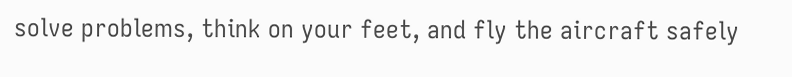solve problems, think on your feet, and fly the aircraft safely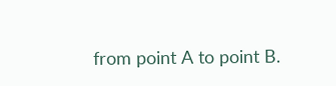from point A to point B.